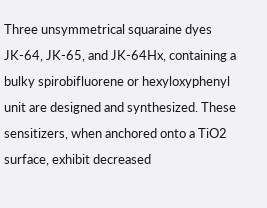Three unsymmetrical squaraine dyes JK-64, JK-65, and JK-64Hx, containing a bulky spirobifluorene or hexyloxyphenyl unit are designed and synthesized. These sensitizers, when anchored onto a TiO2 surface, exhibit decreased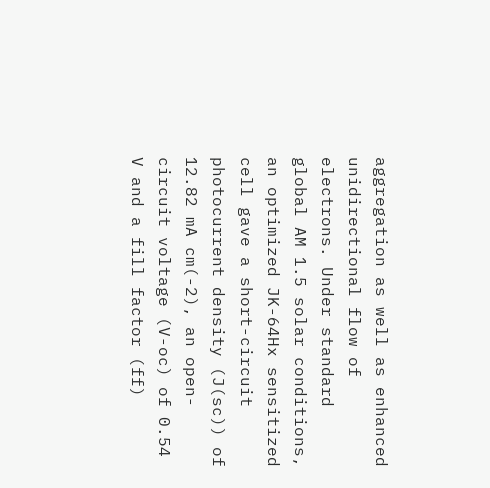aggregation as well as enhanced unidirectional flow of electrons. Under standard global AM 1.5 solar conditions, an optimized JK-64Hx sensitized cell gave a short-circuit photocurrent density (J(sc)) of 12.82 mA cm(-2), an open-circuit voltage (V-oc) of 0.54 V and a fill factor (ff)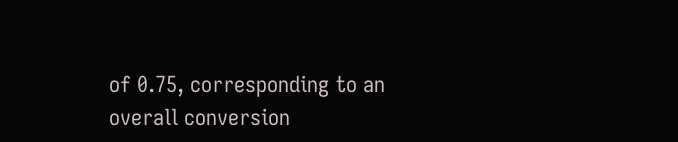of 0.75, corresponding to an overall conversion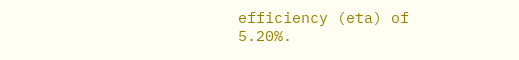efficiency (eta) of 5.20%.